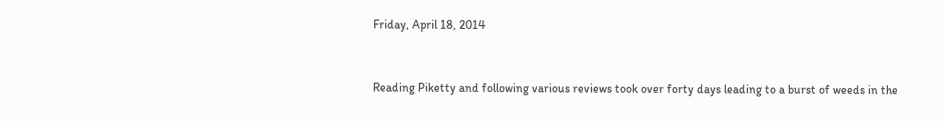Friday, April 18, 2014


Reading Piketty and following various reviews took over forty days leading to a burst of weeds in the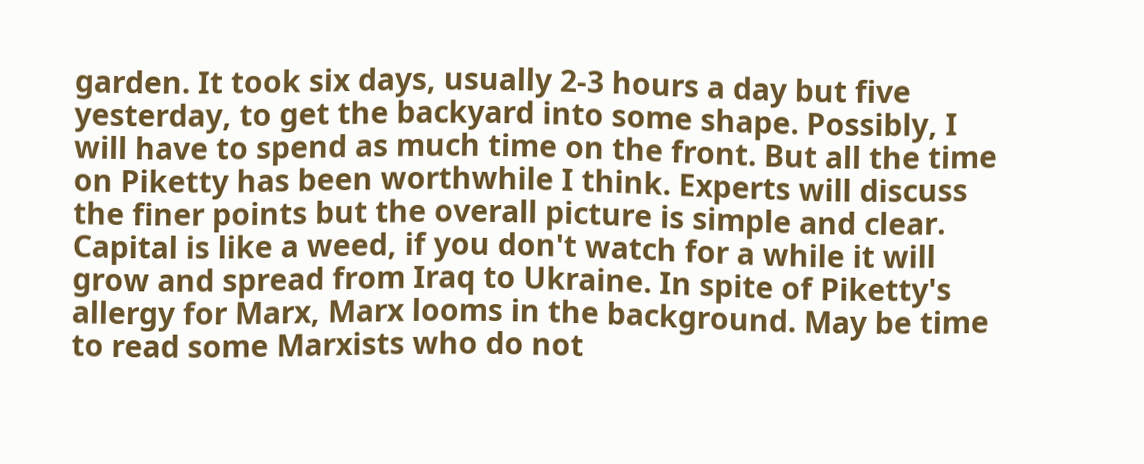garden. It took six days, usually 2-3 hours a day but five yesterday, to get the backyard into some shape. Possibly, I will have to spend as much time on the front. But all the time on Piketty has been worthwhile I think. Experts will discuss the finer points but the overall picture is simple and clear. Capital is like a weed, if you don't watch for a while it will grow and spread from Iraq to Ukraine. In spite of Piketty's allergy for Marx, Marx looms in the background. May be time to read some Marxists who do not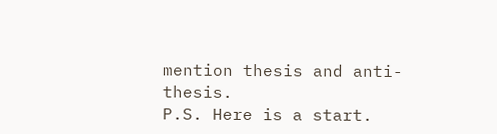mention thesis and anti-thesis.
P.S. Here is a start.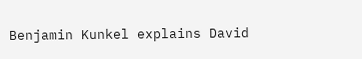Benjamin Kunkel explains David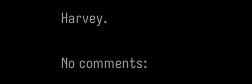Harvey.

No comments: